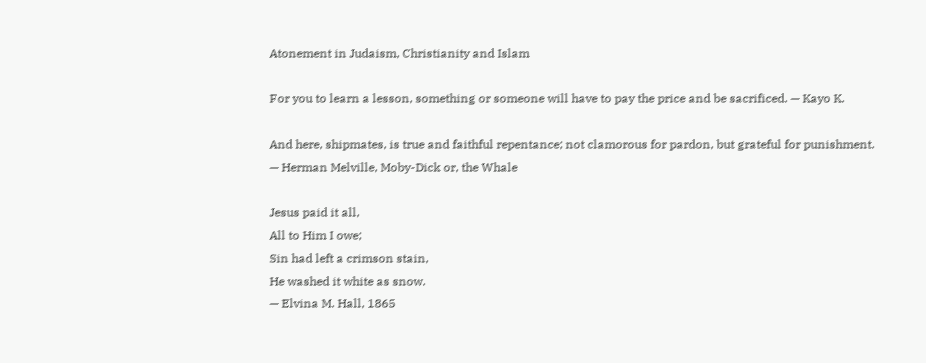Atonement in Judaism, Christianity and Islam

For you to learn a lesson, something or someone will have to pay the price and be sacrificed. — Kayo K.

And here, shipmates, is true and faithful repentance; not clamorous for pardon, but grateful for punishment.
— Herman Melville, Moby-Dick or, the Whale

Jesus paid it all,
All to Him I owe;
Sin had left a crimson stain,
He washed it white as snow.
— Elvina M. Hall, 1865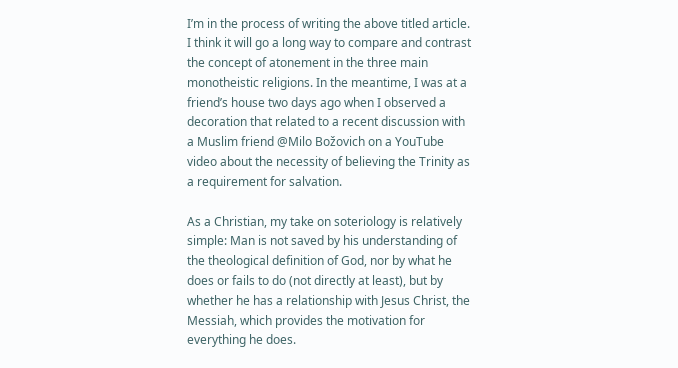I’m in the process of writing the above titled article. I think it will go a long way to compare and contrast the concept of atonement in the three main monotheistic religions. In the meantime, I was at a friend’s house two days ago when I observed a decoration that related to a recent discussion with a Muslim friend @Milo Božovich on a YouTube video about the necessity of believing the Trinity as a requirement for salvation.

As a Christian, my take on soteriology is relatively simple: Man is not saved by his understanding of the theological definition of God, nor by what he does or fails to do (not directly at least), but by whether he has a relationship with Jesus Christ, the Messiah, which provides the motivation for everything he does.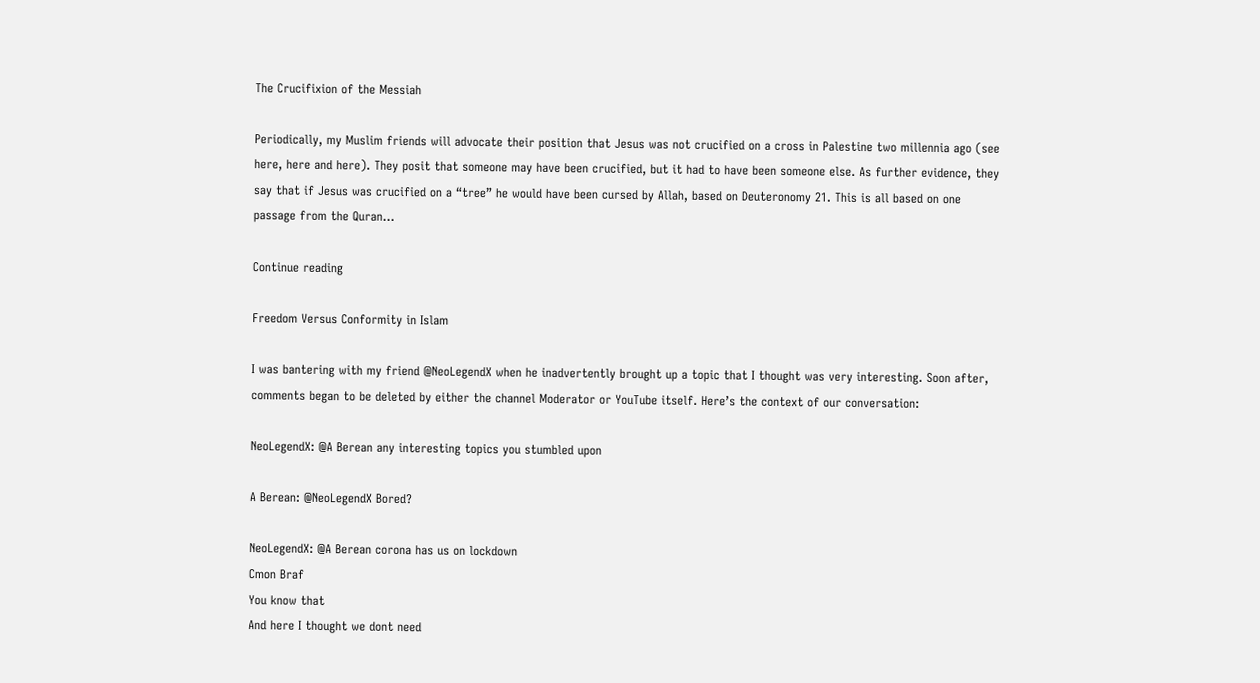The Crucifixion of the Messiah

Periodically, my Muslim friends will advocate their position that Jesus was not crucified on a cross in Palestine two millennia ago (see here, here and here). They posit that someone may have been crucified, but it had to have been someone else. As further evidence, they say that if Jesus was crucified on a “tree” he would have been cursed by Allah, based on Deuteronomy 21. This is all based on one passage from the Quran…

Continue reading

Freedom Versus Conformity in Islam

I was bantering with my friend @NeoLegendX when he inadvertently brought up a topic that I thought was very interesting. Soon after, comments began to be deleted by either the channel Moderator or YouTube itself. Here’s the context of our conversation:

NeoLegendX: @A Berean any interesting topics you stumbled upon

A Berean: @NeoLegendX Bored?

NeoLegendX: @A Berean corona has us on lockdown
Cmon Braf
You know that
And here I thought we dont need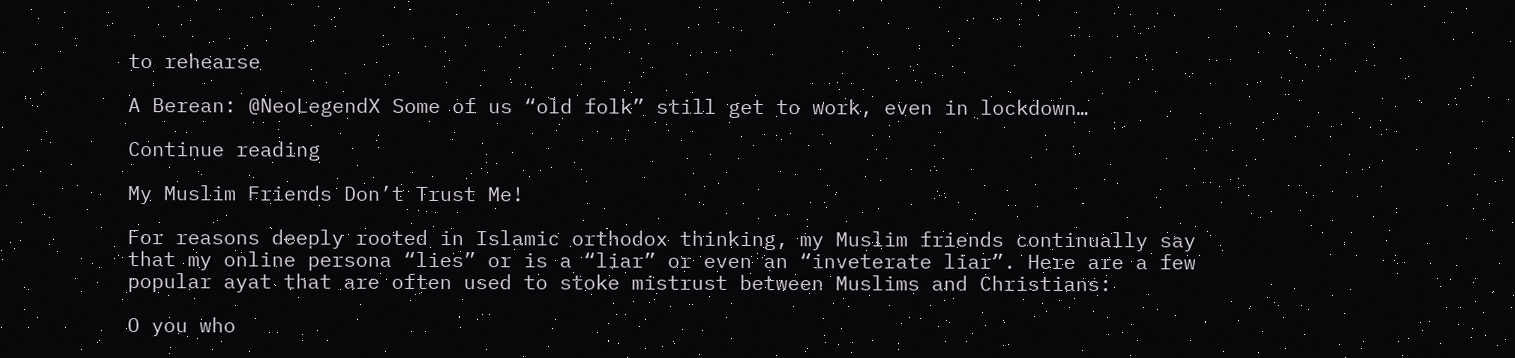to rehearse

A Berean: @NeoLegendX Some of us “old folk” still get to work, even in lockdown…

Continue reading

My Muslim Friends Don’t Trust Me!

For reasons deeply rooted in Islamic orthodox thinking, my Muslim friends continually say that my online persona “lies” or is a “liar” or even an “inveterate liar”. Here are a few popular ayat that are often used to stoke mistrust between Muslims and Christians:

O you who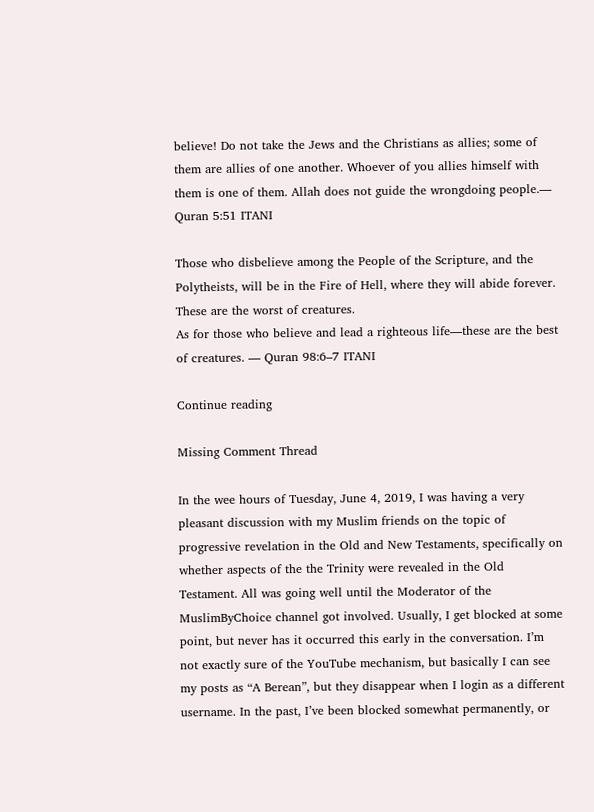believe! Do not take the Jews and the Christians as allies; some of them are allies of one another. Whoever of you allies himself with them is one of them. Allah does not guide the wrongdoing people.— Quran 5:51 ITANI

Those who disbelieve among the People of the Scripture, and the Polytheists, will be in the Fire of Hell, where they will abide forever. These are the worst of creatures.
As for those who believe and lead a righteous life—these are the best of creatures. — Quran 98:6–7 ITANI

Continue reading

Missing Comment Thread

In the wee hours of Tuesday, June 4, 2019, I was having a very pleasant discussion with my Muslim friends on the topic of progressive revelation in the Old and New Testaments, specifically on whether aspects of the the Trinity were revealed in the Old Testament. All was going well until the Moderator of the MuslimByChoice channel got involved. Usually, I get blocked at some point, but never has it occurred this early in the conversation. I’m not exactly sure of the YouTube mechanism, but basically I can see my posts as “A Berean”, but they disappear when I login as a different username. In the past, I’ve been blocked somewhat permanently, or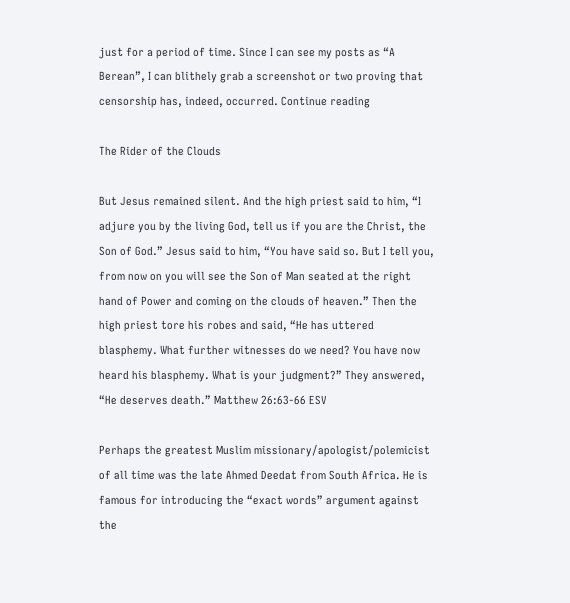just for a period of time. Since I can see my posts as “A Berean”, I can blithely grab a screenshot or two proving that censorship has, indeed, occurred. Continue reading

The Rider of the Clouds

But Jesus remained silent. And the high priest said to him, “I adjure you by the living God, tell us if you are the Christ, the Son of God.” Jesus said to him, “You have said so. But I tell you, from now on you will see the Son of Man seated at the right hand of Power and coming on the clouds of heaven.” Then the high priest tore his robes and said, “He has uttered blasphemy. What further witnesses do we need? You have now heard his blasphemy. What is your judgment?” They answered, “He deserves death.” Matthew 26:63-66 ESV

Perhaps the greatest Muslim missionary/apologist/polemicist of all time was the late Ahmed Deedat from South Africa. He is famous for introducing the “exact words” argument against the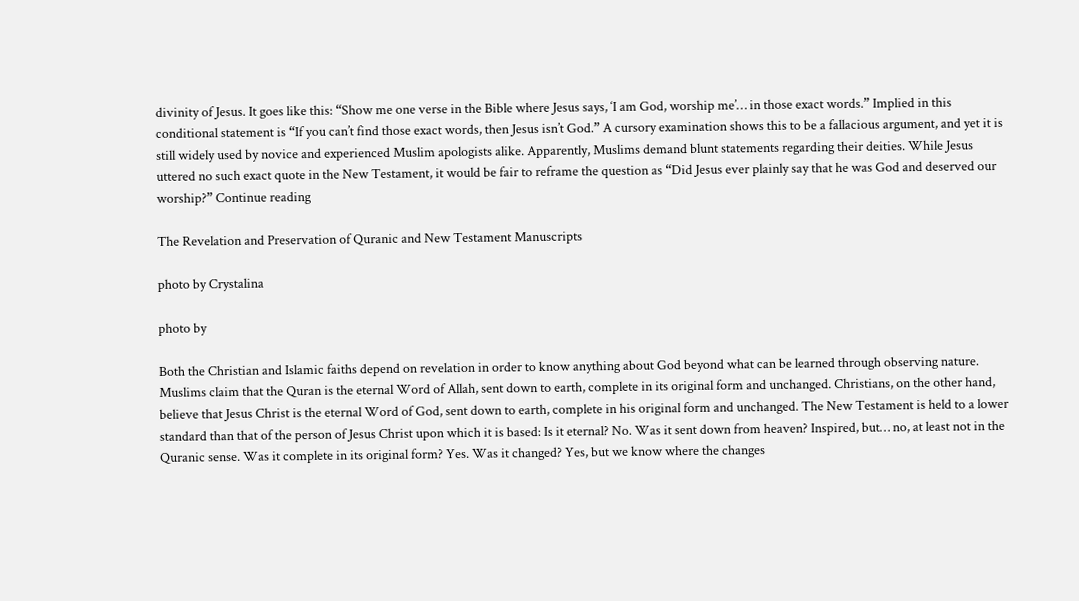divinity of Jesus. It goes like this: “Show me one verse in the Bible where Jesus says, ‘I am God, worship me’… in those exact words.” Implied in this conditional statement is “If you can’t find those exact words, then Jesus isn’t God.” A cursory examination shows this to be a fallacious argument, and yet it is still widely used by novice and experienced Muslim apologists alike. Apparently, Muslims demand blunt statements regarding their deities. While Jesus uttered no such exact quote in the New Testament, it would be fair to reframe the question as “Did Jesus ever plainly say that he was God and deserved our worship?” Continue reading

The Revelation and Preservation of Quranic and New Testament Manuscripts

photo by Crystalina

photo by

Both the Christian and Islamic faiths depend on revelation in order to know anything about God beyond what can be learned through observing nature. Muslims claim that the Quran is the eternal Word of Allah, sent down to earth, complete in its original form and unchanged. Christians, on the other hand, believe that Jesus Christ is the eternal Word of God, sent down to earth, complete in his original form and unchanged. The New Testament is held to a lower standard than that of the person of Jesus Christ upon which it is based: Is it eternal? No. Was it sent down from heaven? Inspired, but… no, at least not in the Quranic sense. Was it complete in its original form? Yes. Was it changed? Yes, but we know where the changes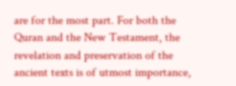are for the most part. For both the Quran and the New Testament, the revelation and preservation of the ancient texts is of utmost importance,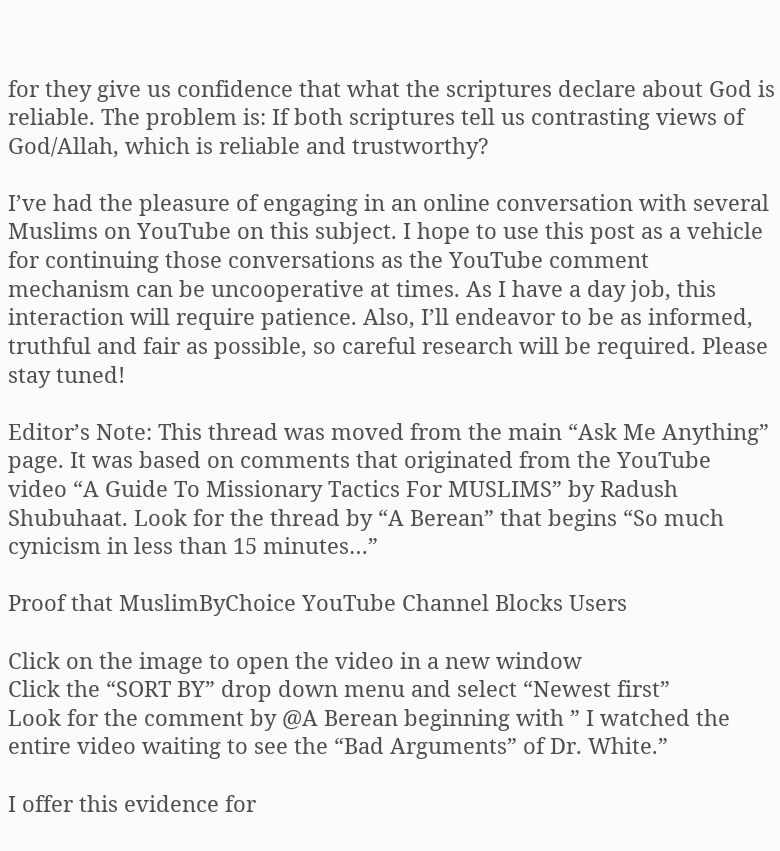for they give us confidence that what the scriptures declare about God is reliable. The problem is: If both scriptures tell us contrasting views of God/Allah, which is reliable and trustworthy?

I’ve had the pleasure of engaging in an online conversation with several Muslims on YouTube on this subject. I hope to use this post as a vehicle for continuing those conversations as the YouTube comment mechanism can be uncooperative at times. As I have a day job, this interaction will require patience. Also, I’ll endeavor to be as informed, truthful and fair as possible, so careful research will be required. Please stay tuned!

Editor’s Note: This thread was moved from the main “Ask Me Anything” page. It was based on comments that originated from the YouTube video “A Guide To Missionary Tactics For MUSLIMS” by Radush Shubuhaat. Look for the thread by “A Berean” that begins “So much cynicism in less than 15 minutes…”

Proof that MuslimByChoice YouTube Channel Blocks Users

Click on the image to open the video in a new window
Click the “SORT BY” drop down menu and select “Newest first”
Look for the comment by @A Berean beginning with ” I watched the entire video waiting to see the “Bad Arguments” of Dr. White.”

I offer this evidence for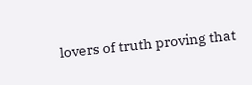lovers of truth proving that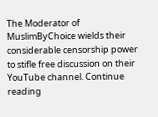The Moderator of MuslimByChoice wields their considerable censorship power to stifle free discussion on their YouTube channel. Continue reading